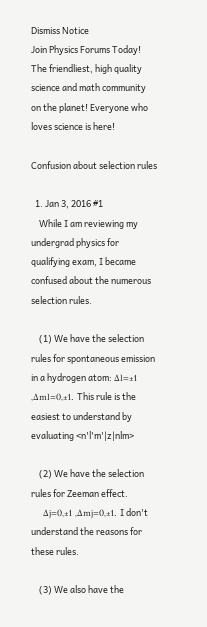Dismiss Notice
Join Physics Forums Today!
The friendliest, high quality science and math community on the planet! Everyone who loves science is here!

Confusion about selection rules

  1. Jan 3, 2016 #1
    While I am reviewing my undergrad physics for qualifying exam, I became confused about the numerous selection rules.

    (1) We have the selection rules for spontaneous emission in a hydrogen atom: Δl=±1 ,Δml=0,±1. This rule is the easiest to understand by evaluating <n'l'm'|z|nlm>

    (2) We have the selection rules for Zeeman effect.
    Δj=0,±1 ,Δmj=0,±1. I don't understand the reasons for these rules.

    (3) We also have the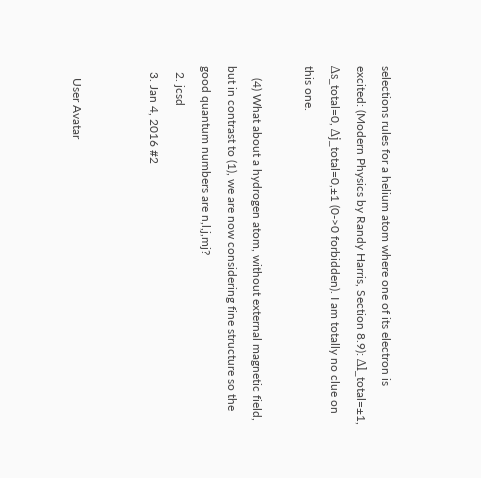selections rules for a helium atom where one of its electron is excited: (Modern Physics by Randy Harris, Section 8.9): Δl_total=±1, Δs_total=0, Δj_total=0,±1 (0->0 forbidden). I am totally no clue on this one.

    (4) What about a hydrogen atom, without external magnetic field, but in contrast to (1), we are now considering fine structure so the good quantum numbers are n,l,j,mj?
  2. jcsd
  3. Jan 4, 2016 #2


    User Avatar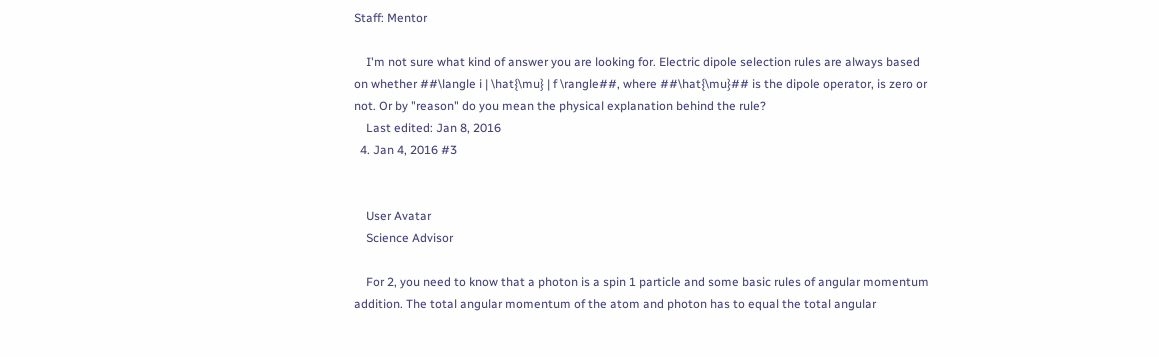Staff: Mentor

    I'm not sure what kind of answer you are looking for. Electric dipole selection rules are always based on whether ##\langle i | \hat{\mu} | f \rangle##, where ##\hat{\mu}## is the dipole operator, is zero or not. Or by "reason" do you mean the physical explanation behind the rule?
    Last edited: Jan 8, 2016
  4. Jan 4, 2016 #3


    User Avatar
    Science Advisor

    For 2, you need to know that a photon is a spin 1 particle and some basic rules of angular momentum addition. The total angular momentum of the atom and photon has to equal the total angular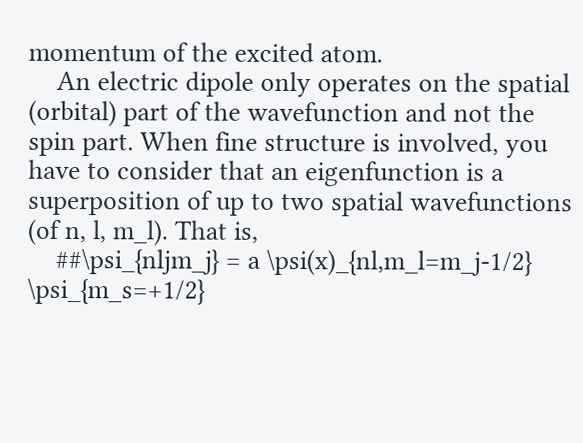momentum of the excited atom.
    An electric dipole only operates on the spatial (orbital) part of the wavefunction and not the spin part. When fine structure is involved, you have to consider that an eigenfunction is a superposition of up to two spatial wavefunctions (of n, l, m_l). That is,
    ##\psi_{nljm_j} = a \psi(x)_{nl,m_l=m_j-1/2} \psi_{m_s=+1/2}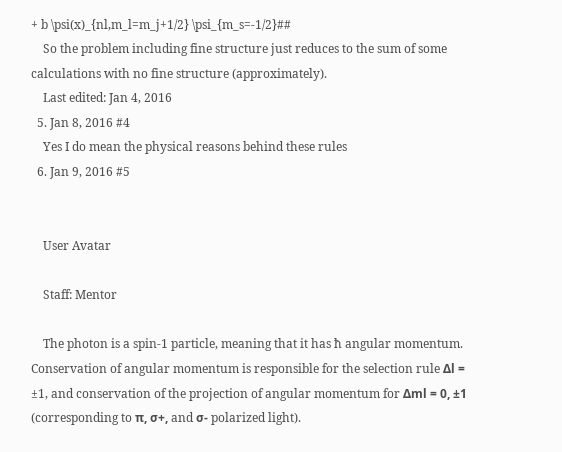+ b \psi(x)_{nl,m_l=m_j+1/2} \psi_{m_s=-1/2}##
    So the problem including fine structure just reduces to the sum of some calculations with no fine structure (approximately).
    Last edited: Jan 4, 2016
  5. Jan 8, 2016 #4
    Yes I do mean the physical reasons behind these rules
  6. Jan 9, 2016 #5


    User Avatar

    Staff: Mentor

    The photon is a spin-1 particle, meaning that it has ħ angular momentum. Conservation of angular momentum is responsible for the selection rule Δl = ±1, and conservation of the projection of angular momentum for Δml = 0, ±1 (corresponding to π, σ+, and σ- polarized light).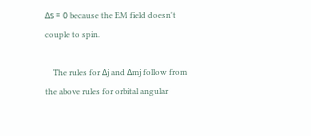Δs = 0 because the EM field doesn't couple to spin.

    The rules for Δj and Δmj follow from the above rules for orbital angular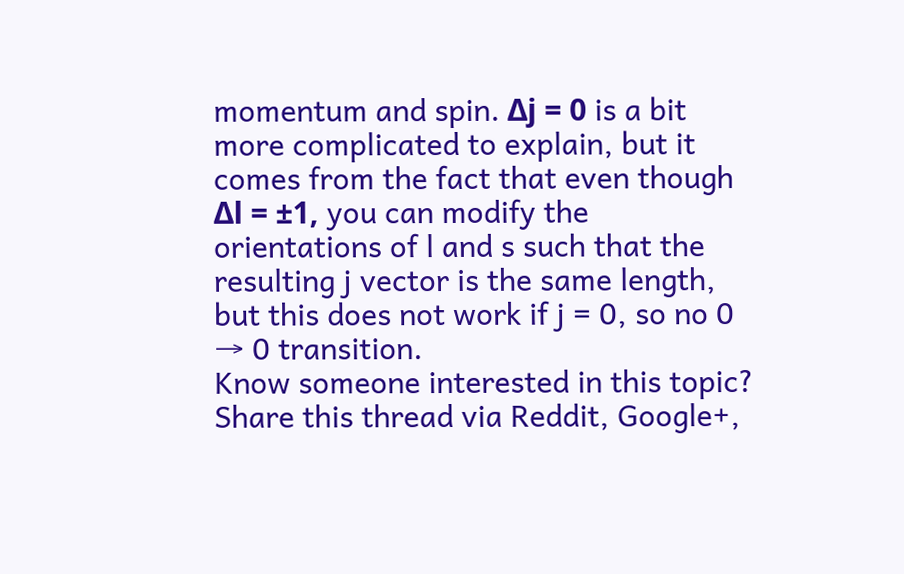momentum and spin. Δj = 0 is a bit more complicated to explain, but it comes from the fact that even though Δl = ±1, you can modify the orientations of l and s such that the resulting j vector is the same length, but this does not work if j = 0, so no 0 → 0 transition.
Know someone interested in this topic? Share this thread via Reddit, Google+,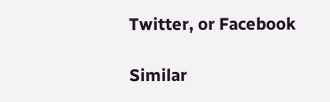Twitter, or Facebook

Similar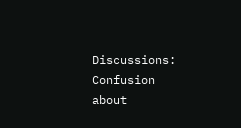Discussions: Confusion about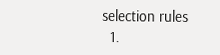selection rules
  1.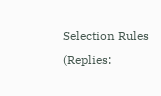Selection Rules (Replies: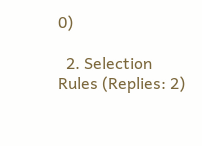0)

  2. Selection Rules (Replies: 2)